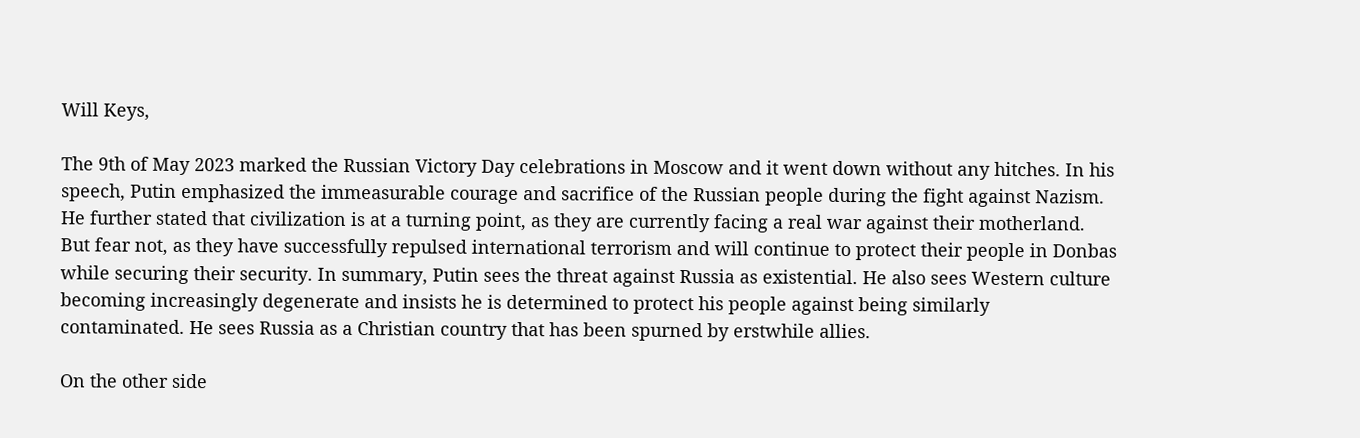Will Keys,

The 9th of May 2023 marked the Russian Victory Day celebrations in Moscow and it went down without any hitches. In his speech, Putin emphasized the immeasurable courage and sacrifice of the Russian people during the fight against Nazism. He further stated that civilization is at a turning point, as they are currently facing a real war against their motherland. But fear not, as they have successfully repulsed international terrorism and will continue to protect their people in Donbas while securing their security. In summary, Putin sees the threat against Russia as existential. He also sees Western culture becoming increasingly degenerate and insists he is determined to protect his people against being similarly contaminated. He sees Russia as a Christian country that has been spurned by erstwhile allies.

On the other side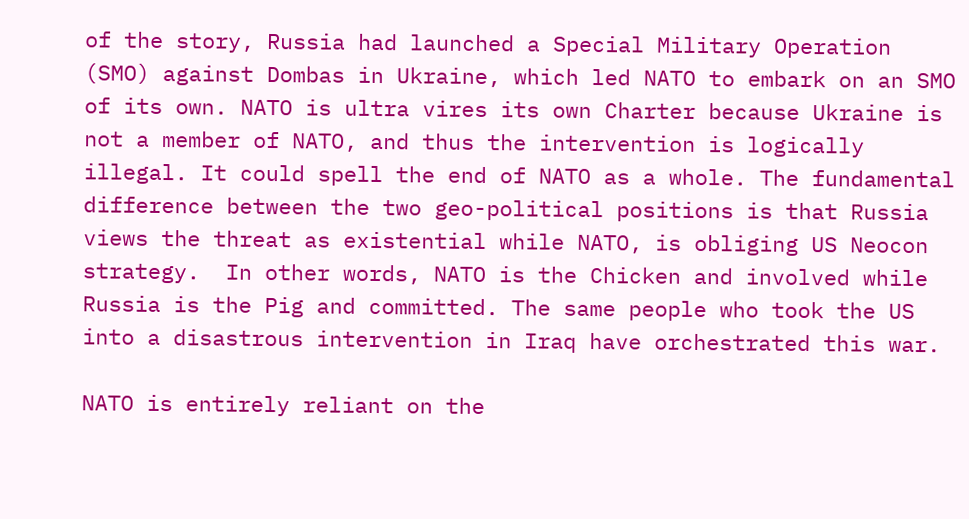of the story, Russia had launched a Special Military Operation (SMO) against Dombas in Ukraine, which led NATO to embark on an SMO of its own. NATO is ultra vires its own Charter because Ukraine is not a member of NATO, and thus the intervention is logically illegal. It could spell the end of NATO as a whole. The fundamental difference between the two geo-political positions is that Russia views the threat as existential while NATO, is obliging US Neocon strategy.  In other words, NATO is the Chicken and involved while Russia is the Pig and committed. The same people who took the US into a disastrous intervention in Iraq have orchestrated this war.

NATO is entirely reliant on the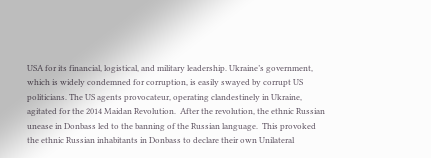USA for its financial, logistical, and military leadership. Ukraine’s government, which is widely condemned for corruption, is easily swayed by corrupt US politicians. The US agents provocateur, operating clandestinely in Ukraine,  agitated for the 2014 Maidan Revolution.  After the revolution, the ethnic Russian unease in Donbass led to the banning of the Russian language.  This provoked the ethnic Russian inhabitants in Donbass to declare their own Unilateral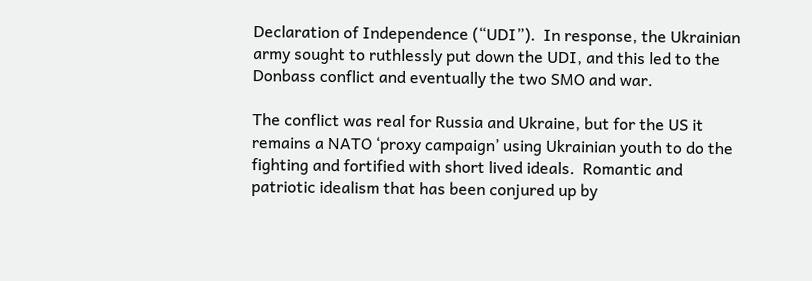Declaration of Independence (“UDI”).  In response, the Ukrainian army sought to ruthlessly put down the UDI, and this led to the Donbass conflict and eventually the two SMO and war.

The conflict was real for Russia and Ukraine, but for the US it remains a NATO ‘proxy campaign’ using Ukrainian youth to do the fighting and fortified with short lived ideals.  Romantic and patriotic idealism that has been conjured up by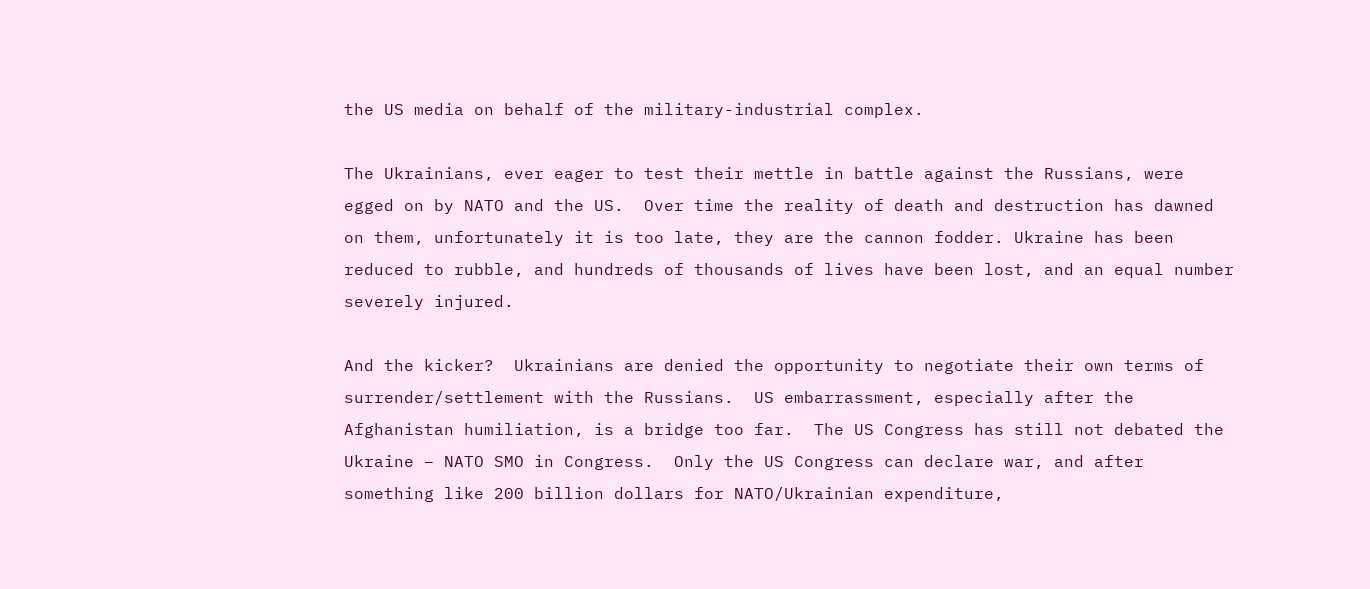the US media on behalf of the military-industrial complex.

The Ukrainians, ever eager to test their mettle in battle against the Russians, were egged on by NATO and the US.  Over time the reality of death and destruction has dawned on them, unfortunately it is too late, they are the cannon fodder. Ukraine has been reduced to rubble, and hundreds of thousands of lives have been lost, and an equal number severely injured.

And the kicker?  Ukrainians are denied the opportunity to negotiate their own terms of surrender/settlement with the Russians.  US embarrassment, especially after the Afghanistan humiliation, is a bridge too far.  The US Congress has still not debated the Ukraine – NATO SMO in Congress.  Only the US Congress can declare war, and after something like 200 billion dollars for NATO/Ukrainian expenditure,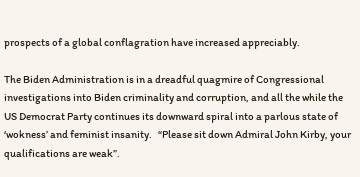prospects of a global conflagration have increased appreciably.

The Biden Administration is in a dreadful quagmire of Congressional investigations into Biden criminality and corruption, and all the while the US Democrat Party continues its downward spiral into a parlous state of ‘wokness’ and feminist insanity.   “Please sit down Admiral John Kirby, your qualifications are weak”.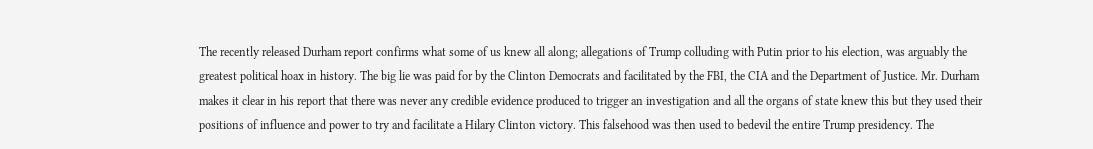The recently released Durham report confirms what some of us knew all along; allegations of Trump colluding with Putin prior to his election, was arguably the greatest political hoax in history. The big lie was paid for by the Clinton Democrats and facilitated by the FBI, the CIA and the Department of Justice. Mr. Durham makes it clear in his report that there was never any credible evidence produced to trigger an investigation and all the organs of state knew this but they used their positions of influence and power to try and facilitate a Hilary Clinton victory. This falsehood was then used to bedevil the entire Trump presidency. The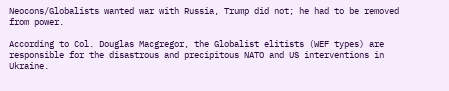Neocons/Globalists wanted war with Russia, Trump did not; he had to be removed from power.

According to Col. Douglas Macgregor, the Globalist elitists (WEF types) are responsible for the disastrous and precipitous NATO and US interventions in Ukraine.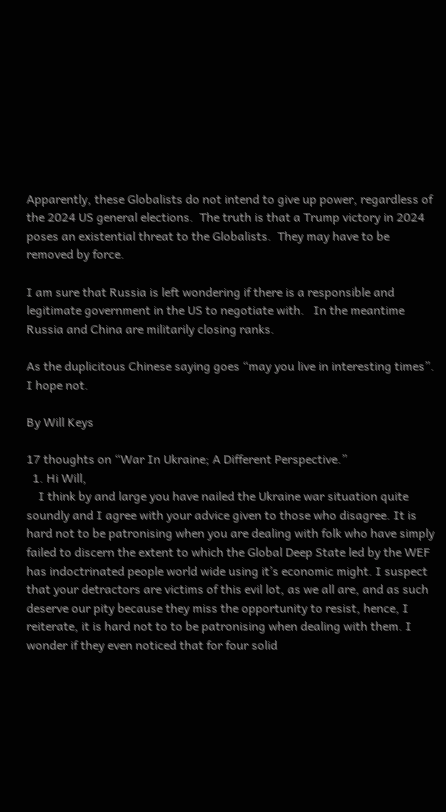Apparently, these Globalists do not intend to give up power, regardless of the 2024 US general elections.  The truth is that a Trump victory in 2024 poses an existential threat to the Globalists.  They may have to be removed by force.

I am sure that Russia is left wondering if there is a responsible and legitimate government in the US to negotiate with.   In the meantime Russia and China are militarily closing ranks.

As the duplicitous Chinese saying goes “may you live in interesting times”. I hope not.

By Will Keys

17 thoughts on “War In Ukraine; A Different Perspective.”
  1. Hi Will,
    I think by and large you have nailed the Ukraine war situation quite soundly and I agree with your advice given to those who disagree. It is hard not to be patronising when you are dealing with folk who have simply failed to discern the extent to which the Global Deep State led by the WEF has indoctrinated people world wide using it’s economic might. I suspect that your detractors are victims of this evil lot, as we all are, and as such deserve our pity because they miss the opportunity to resist, hence, I reiterate, it is hard not to to be patronising when dealing with them. I wonder if they even noticed that for four solid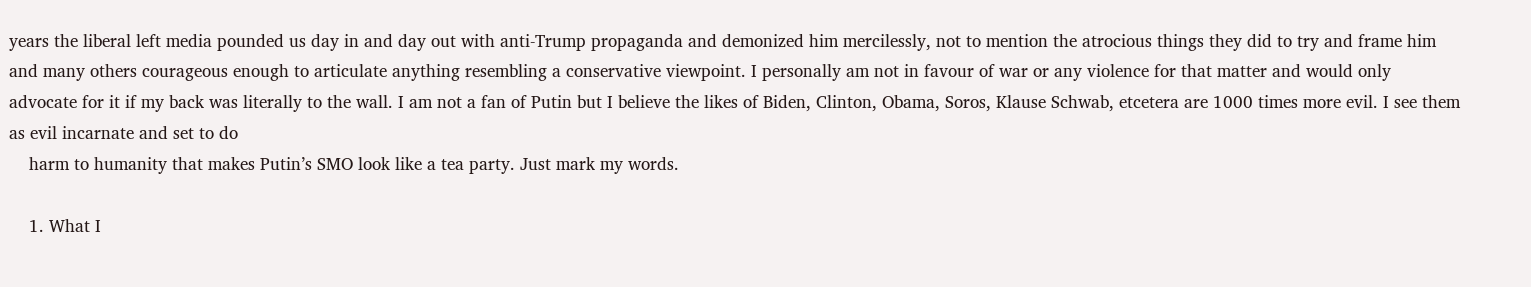years the liberal left media pounded us day in and day out with anti-Trump propaganda and demonized him mercilessly, not to mention the atrocious things they did to try and frame him and many others courageous enough to articulate anything resembling a conservative viewpoint. I personally am not in favour of war or any violence for that matter and would only advocate for it if my back was literally to the wall. I am not a fan of Putin but I believe the likes of Biden, Clinton, Obama, Soros, Klause Schwab, etcetera are 1000 times more evil. I see them as evil incarnate and set to do
    harm to humanity that makes Putin’s SMO look like a tea party. Just mark my words.

    1. What I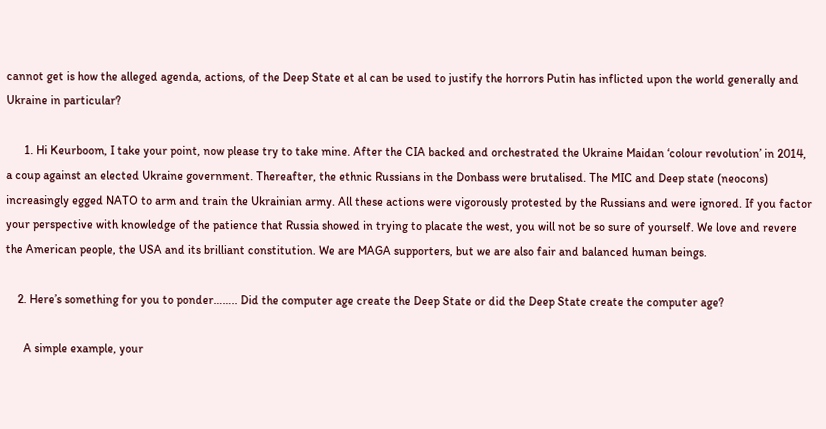cannot get is how the alleged agenda, actions, of the Deep State et al can be used to justify the horrors Putin has inflicted upon the world generally and Ukraine in particular?

      1. Hi Keurboom, I take your point, now please try to take mine. After the CIA backed and orchestrated the Ukraine Maidan ‘colour revolution’ in 2014, a coup against an elected Ukraine government. Thereafter, the ethnic Russians in the Donbass were brutalised. The MIC and Deep state (neocons) increasingly egged NATO to arm and train the Ukrainian army. All these actions were vigorously protested by the Russians and were ignored. If you factor your perspective with knowledge of the patience that Russia showed in trying to placate the west, you will not be so sure of yourself. We love and revere the American people, the USA and its brilliant constitution. We are MAGA supporters, but we are also fair and balanced human beings.

    2. Here’s something for you to ponder…….. Did the computer age create the Deep State or did the Deep State create the computer age?

      A simple example, your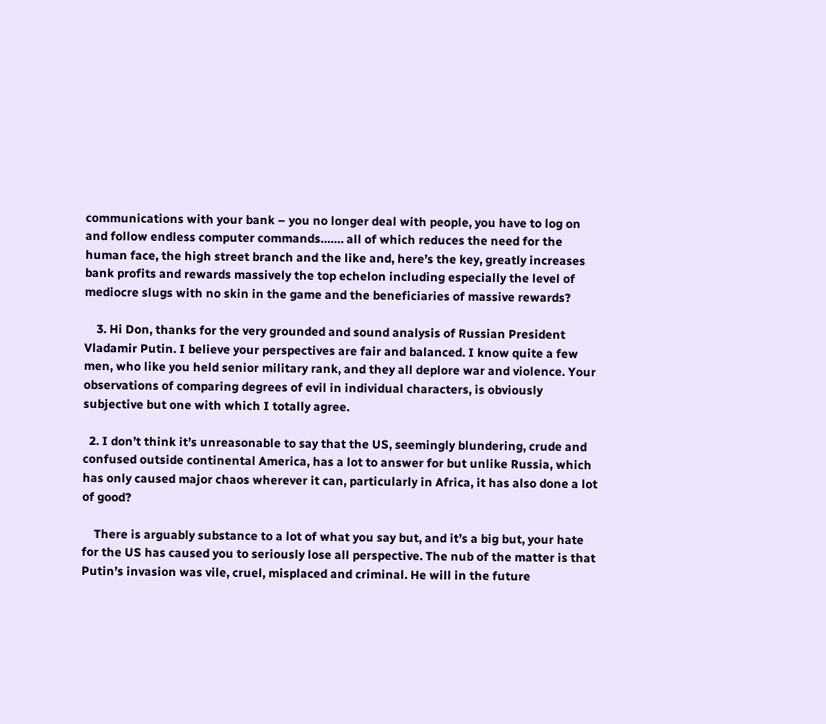communications with your bank – you no longer deal with people, you have to log on and follow endless computer commands……. all of which reduces the need for the human face, the high street branch and the like and, here’s the key, greatly increases bank profits and rewards massively the top echelon including especially the level of mediocre slugs with no skin in the game and the beneficiaries of massive rewards?

    3. Hi Don, thanks for the very grounded and sound analysis of Russian President Vladamir Putin. I believe your perspectives are fair and balanced. I know quite a few men, who like you held senior military rank, and they all deplore war and violence. Your observations of comparing degrees of evil in individual characters, is obviously subjective but one with which I totally agree.

  2. I don’t think it’s unreasonable to say that the US, seemingly blundering, crude and confused outside continental America, has a lot to answer for but unlike Russia, which has only caused major chaos wherever it can, particularly in Africa, it has also done a lot of good?

    There is arguably substance to a lot of what you say but, and it’s a big but, your hate for the US has caused you to seriously lose all perspective. The nub of the matter is that Putin’s invasion was vile, cruel, misplaced and criminal. He will in the future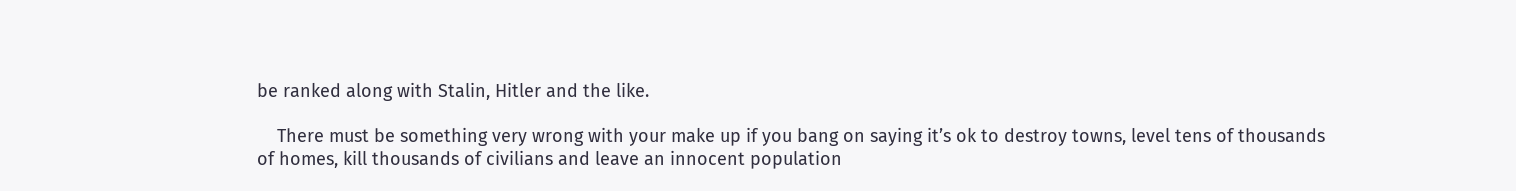be ranked along with Stalin, Hitler and the like.

    There must be something very wrong with your make up if you bang on saying it’s ok to destroy towns, level tens of thousands of homes, kill thousands of civilians and leave an innocent population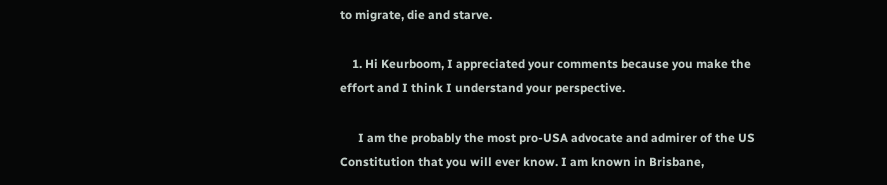to migrate, die and starve.

    1. Hi Keurboom, I appreciated your comments because you make the effort and I think I understand your perspective.

      I am the probably the most pro-USA advocate and admirer of the US Constitution that you will ever know. I am known in Brisbane,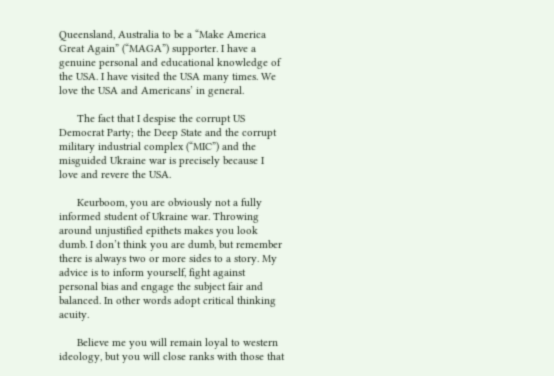Queensland, Australia to be a “Make America Great Again” (“MAGA”) supporter. I have a genuine personal and educational knowledge of the USA. I have visited the USA many times. We love the USA and Americans’ in general.

      The fact that I despise the corrupt US Democrat Party; the Deep State and the corrupt military industrial complex (“MIC”) and the misguided Ukraine war is precisely because I love and revere the USA.

      Keurboom, you are obviously not a fully informed student of Ukraine war. Throwing around unjustified epithets makes you look dumb. I don’t think you are dumb, but remember there is always two or more sides to a story. My advice is to inform yourself, fight against personal bias and engage the subject fair and balanced. In other words adopt critical thinking acuity.

      Believe me you will remain loyal to western ideology, but you will close ranks with those that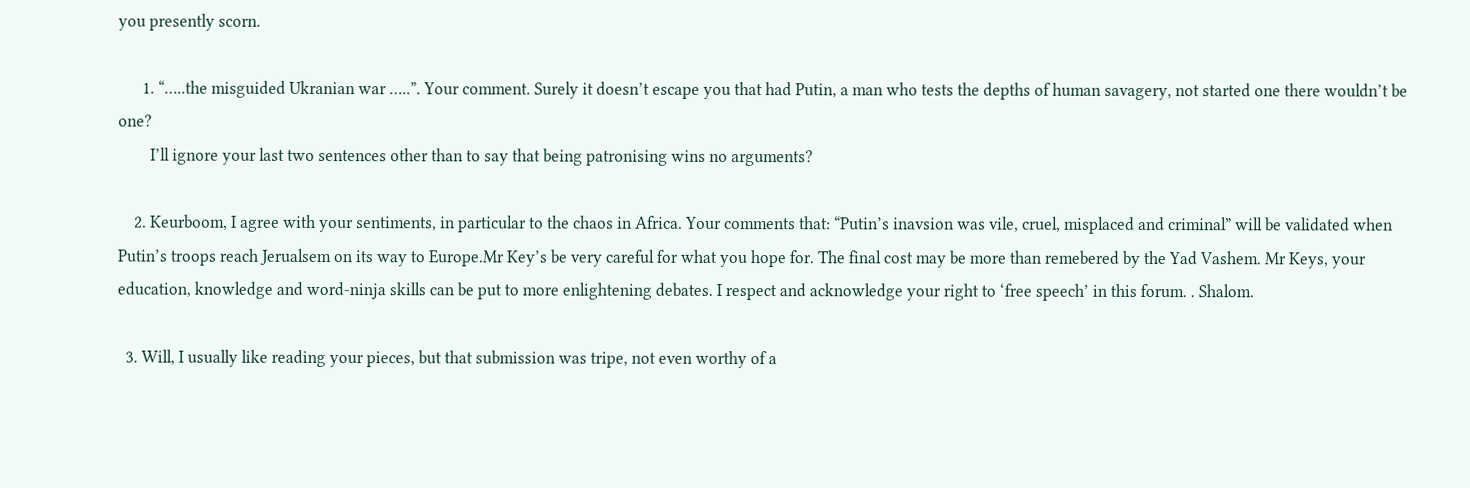you presently scorn.

      1. “…..the misguided Ukranian war …..”. Your comment. Surely it doesn’t escape you that had Putin, a man who tests the depths of human savagery, not started one there wouldn’t be one?
        I’ll ignore your last two sentences other than to say that being patronising wins no arguments?

    2. Keurboom, I agree with your sentiments, in particular to the chaos in Africa. Your comments that: “Putin’s inavsion was vile, cruel, misplaced and criminal” will be validated when Putin’s troops reach Jerualsem on its way to Europe.Mr Key’s be very careful for what you hope for. The final cost may be more than remebered by the Yad Vashem. Mr Keys, your education, knowledge and word-ninja skills can be put to more enlightening debates. I respect and acknowledge your right to ‘free speech’ in this forum. . Shalom.

  3. Will, I usually like reading your pieces, but that submission was tripe, not even worthy of a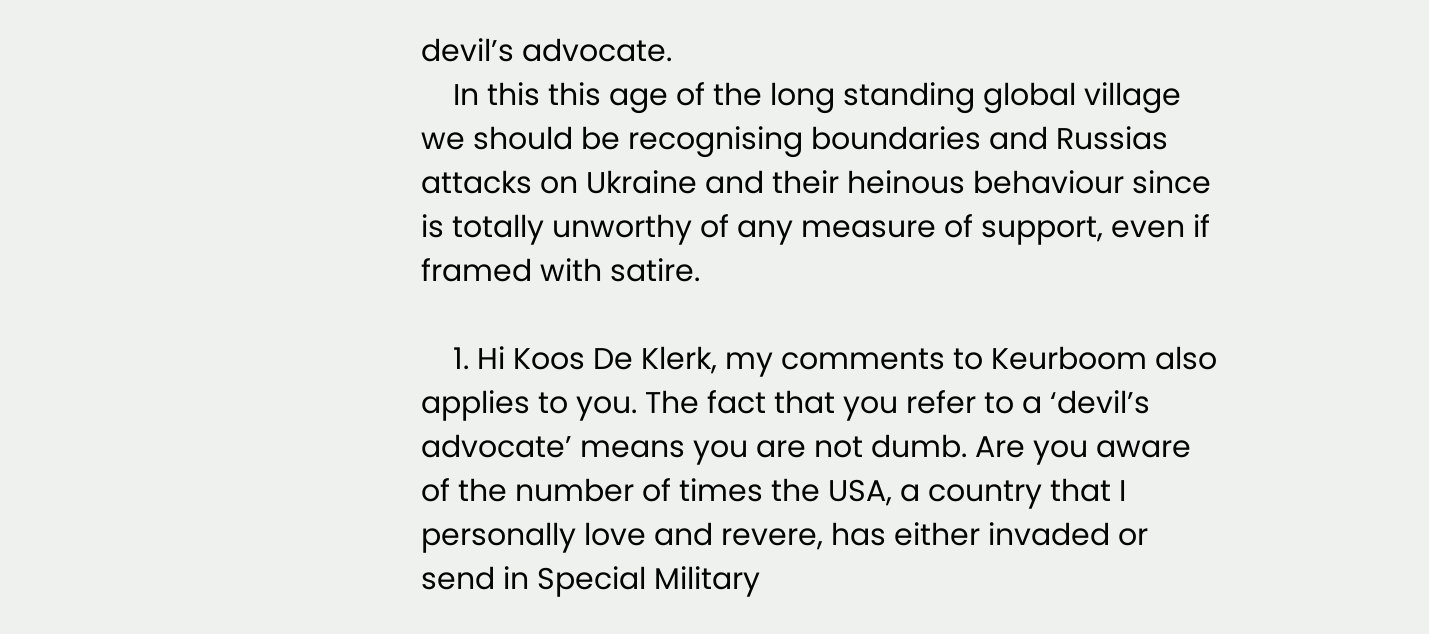devil’s advocate.
    In this this age of the long standing global village we should be recognising boundaries and Russias attacks on Ukraine and their heinous behaviour since is totally unworthy of any measure of support, even if framed with satire.

    1. Hi Koos De Klerk, my comments to Keurboom also applies to you. The fact that you refer to a ‘devil’s advocate’ means you are not dumb. Are you aware of the number of times the USA, a country that I personally love and revere, has either invaded or send in Special Military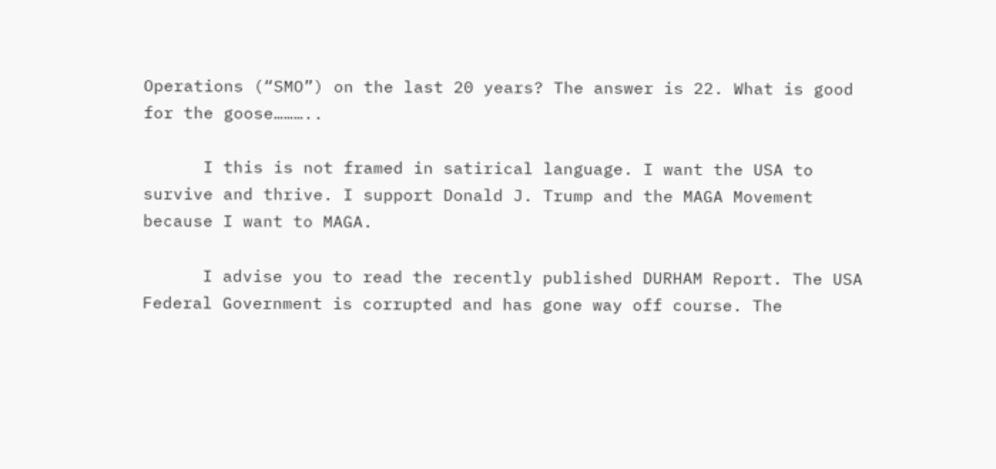Operations (“SMO”) on the last 20 years? The answer is 22. What is good for the goose………..

      I this is not framed in satirical language. I want the USA to survive and thrive. I support Donald J. Trump and the MAGA Movement because I want to MAGA.

      I advise you to read the recently published DURHAM Report. The USA Federal Government is corrupted and has gone way off course. The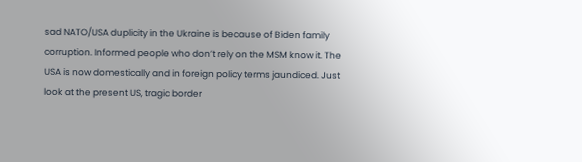sad NATO/USA duplicity in the Ukraine is because of Biden family corruption. Informed people who don’t rely on the MSM know it. The USA is now domestically and in foreign policy terms jaundiced. Just look at the present US, tragic border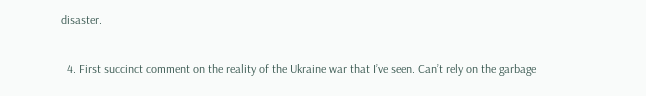disaster.

  4. First succinct comment on the reality of the Ukraine war that I’ve seen. Can’t rely on the garbage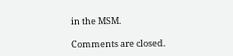in the MSM.

Comments are closed.